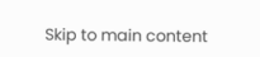Skip to main content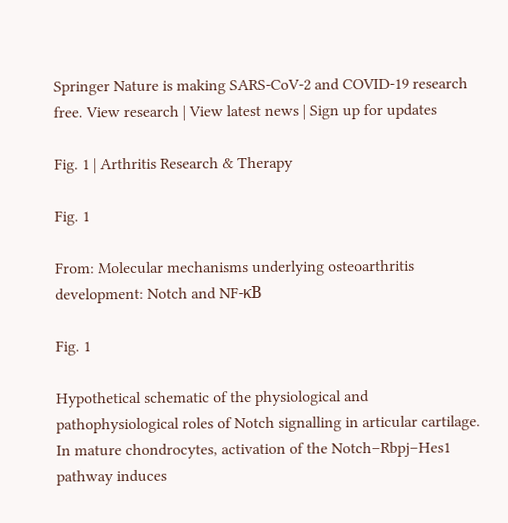Springer Nature is making SARS-CoV-2 and COVID-19 research free. View research | View latest news | Sign up for updates

Fig. 1 | Arthritis Research & Therapy

Fig. 1

From: Molecular mechanisms underlying osteoarthritis development: Notch and NF-κB

Fig. 1

Hypothetical schematic of the physiological and pathophysiological roles of Notch signalling in articular cartilage. In mature chondrocytes, activation of the Notch–Rbpj–Hes1 pathway induces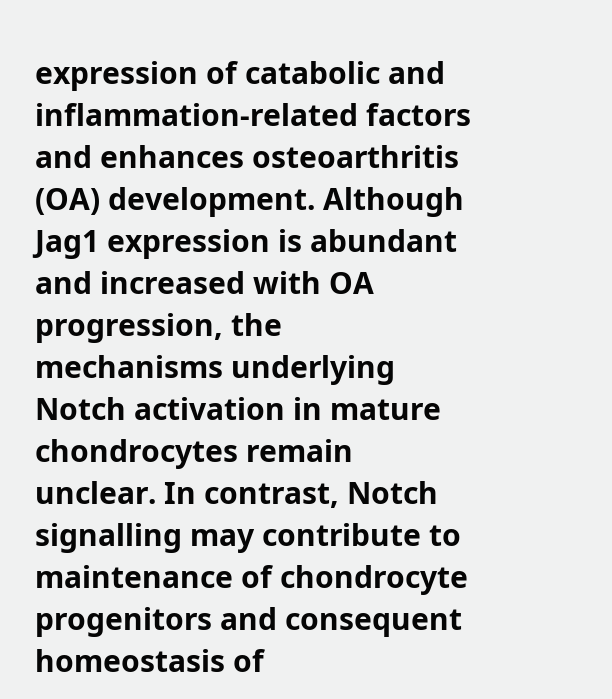expression of catabolic and inflammation-related factors and enhances osteoarthritis (OA) development. Although Jag1 expression is abundant and increased with OA progression, the mechanisms underlying Notch activation in mature chondrocytes remain unclear. In contrast, Notch signalling may contribute to maintenance of chondrocyte progenitors and consequent homeostasis of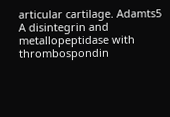articular cartilage. Adamts5 A disintegrin and metallopeptidase with thrombospondin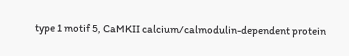type 1 motif 5, CaMKII calcium/calmodulin-dependent protein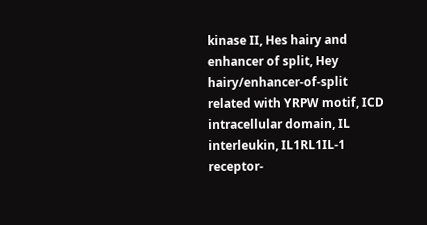kinase II, Hes hairy and enhancer of split, Hey hairy/enhancer-of-split related with YRPW motif, ICD intracellular domain, IL interleukin, IL1RL1IL-1 receptor-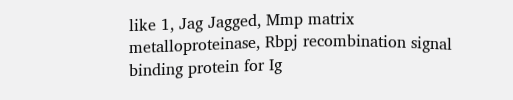like 1, Jag Jagged, Mmp matrix metalloproteinase, Rbpj recombination signal binding protein for Ig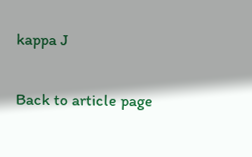kappa J

Back to article page